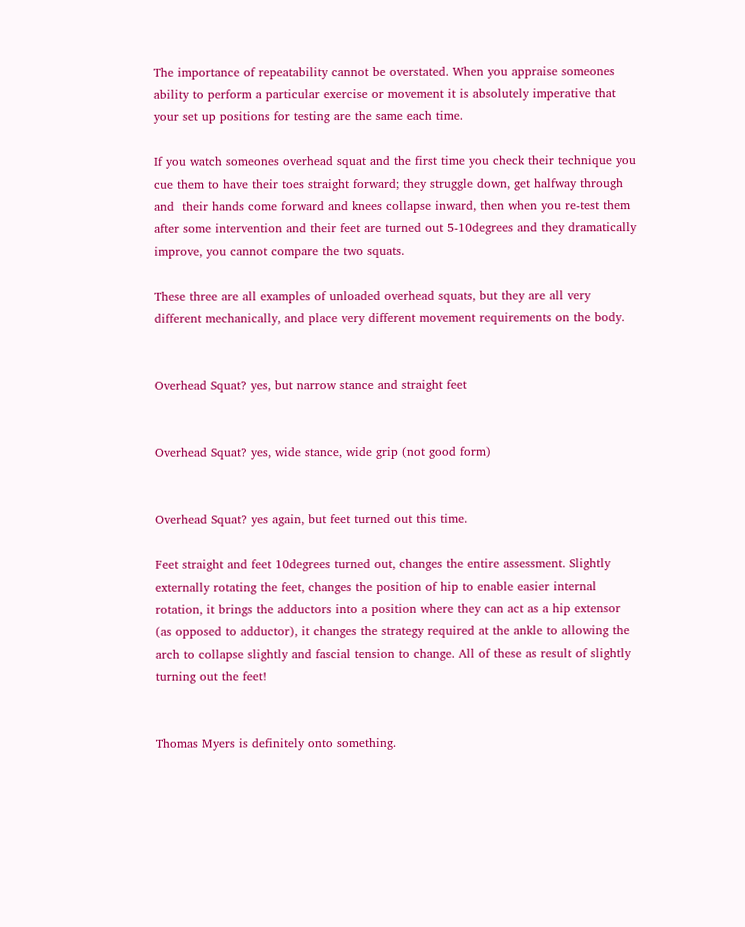The importance of repeatability cannot be overstated. When you appraise someones ability to perform a particular exercise or movement it is absolutely imperative that your set up positions for testing are the same each time.

If you watch someones overhead squat and the first time you check their technique you cue them to have their toes straight forward; they struggle down, get halfway through and  their hands come forward and knees collapse inward, then when you re-test them after some intervention and their feet are turned out 5-10degrees and they dramatically improve, you cannot compare the two squats.

These three are all examples of unloaded overhead squats, but they are all very different mechanically, and place very different movement requirements on the body.


Overhead Squat? yes, but narrow stance and straight feet


Overhead Squat? yes, wide stance, wide grip (not good form)


Overhead Squat? yes again, but feet turned out this time.

Feet straight and feet 10degrees turned out, changes the entire assessment. Slightly externally rotating the feet, changes the position of hip to enable easier internal rotation, it brings the adductors into a position where they can act as a hip extensor (as opposed to adductor), it changes the strategy required at the ankle to allowing the arch to collapse slightly and fascial tension to change. All of these as result of slightly turning out the feet!


Thomas Myers is definitely onto something.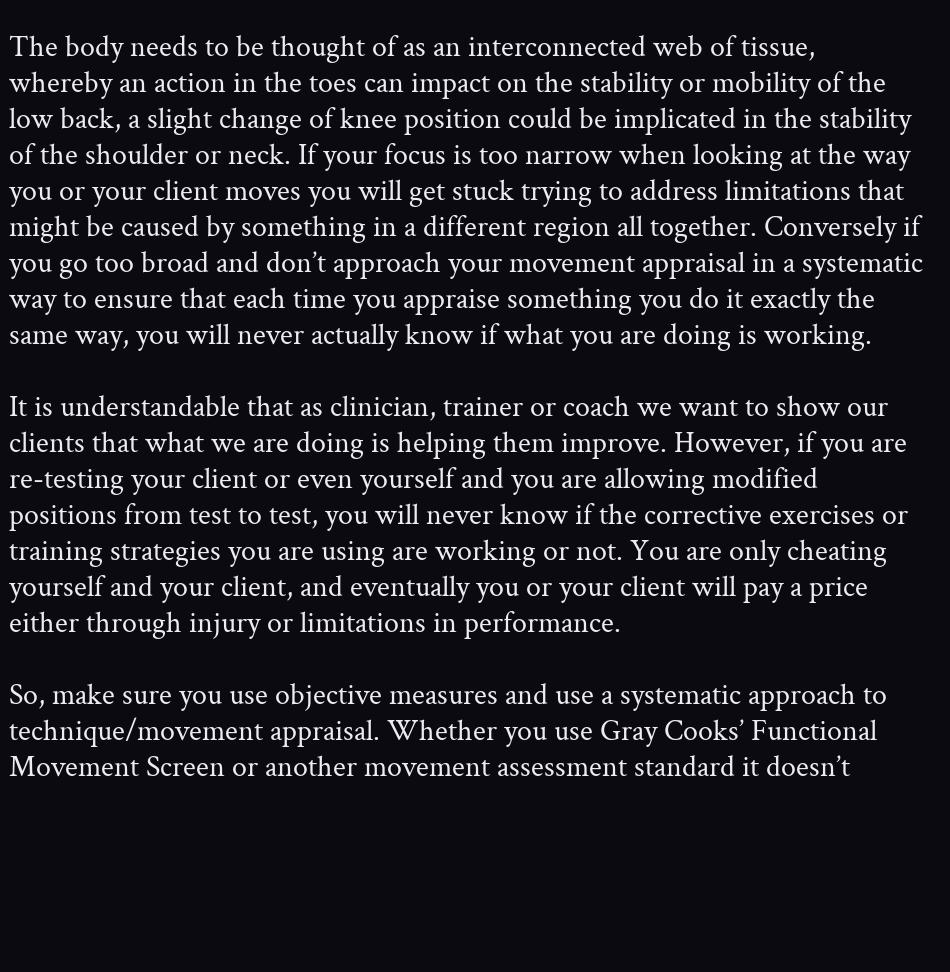The body needs to be thought of as an interconnected web of tissue, whereby an action in the toes can impact on the stability or mobility of the low back, a slight change of knee position could be implicated in the stability of the shoulder or neck. If your focus is too narrow when looking at the way you or your client moves you will get stuck trying to address limitations that might be caused by something in a different region all together. Conversely if you go too broad and don’t approach your movement appraisal in a systematic way to ensure that each time you appraise something you do it exactly the same way, you will never actually know if what you are doing is working.

It is understandable that as clinician, trainer or coach we want to show our clients that what we are doing is helping them improve. However, if you are re-testing your client or even yourself and you are allowing modified positions from test to test, you will never know if the corrective exercises or training strategies you are using are working or not. You are only cheating yourself and your client, and eventually you or your client will pay a price either through injury or limitations in performance.

So, make sure you use objective measures and use a systematic approach to technique/movement appraisal. Whether you use Gray Cooks’ Functional Movement Screen or another movement assessment standard it doesn’t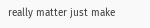really matter just make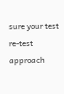sure your test re-test approach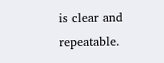is clear and repeatable.